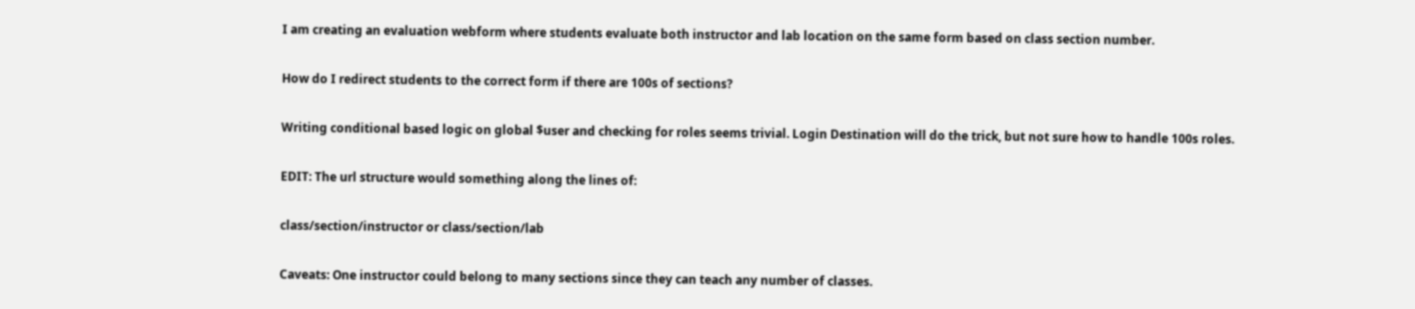I am creating an evaluation webform where students evaluate both instructor and lab location on the same form based on class section number.

How do I redirect students to the correct form if there are 100s of sections?

Writing conditional based logic on global $user and checking for roles seems trivial. Login Destination will do the trick, but not sure how to handle 100s roles.

EDIT: The url structure would something along the lines of:

class/section/instructor or class/section/lab

Caveats: One instructor could belong to many sections since they can teach any number of classes.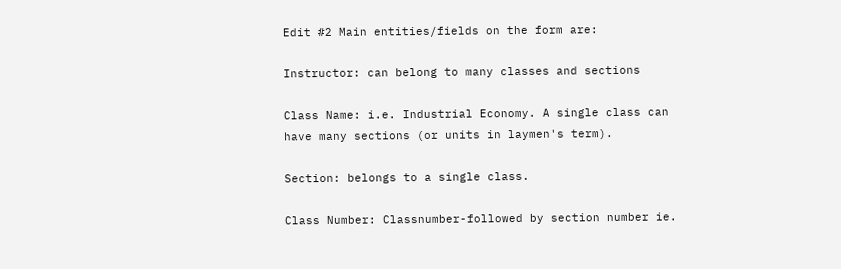Edit #2 Main entities/fields on the form are:

Instructor: can belong to many classes and sections

Class Name: i.e. Industrial Economy. A single class can have many sections (or units in laymen's term).

Section: belongs to a single class.

Class Number: Classnumber-followed by section number ie.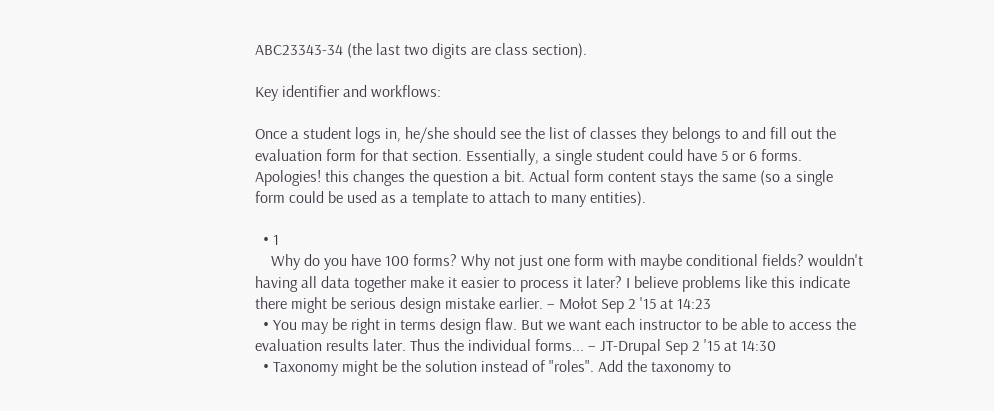ABC23343-34 (the last two digits are class section).

Key identifier and workflows:

Once a student logs in, he/she should see the list of classes they belongs to and fill out the evaluation form for that section. Essentially, a single student could have 5 or 6 forms. Apologies! this changes the question a bit. Actual form content stays the same (so a single form could be used as a template to attach to many entities).

  • 1
    Why do you have 100 forms? Why not just one form with maybe conditional fields? wouldn't having all data together make it easier to process it later? I believe problems like this indicate there might be serious design mistake earlier. – Mołot Sep 2 '15 at 14:23
  • You may be right in terms design flaw. But we want each instructor to be able to access the evaluation results later. Thus the individual forms... – JT-Drupal Sep 2 '15 at 14:30
  • Taxonomy might be the solution instead of "roles". Add the taxonomy to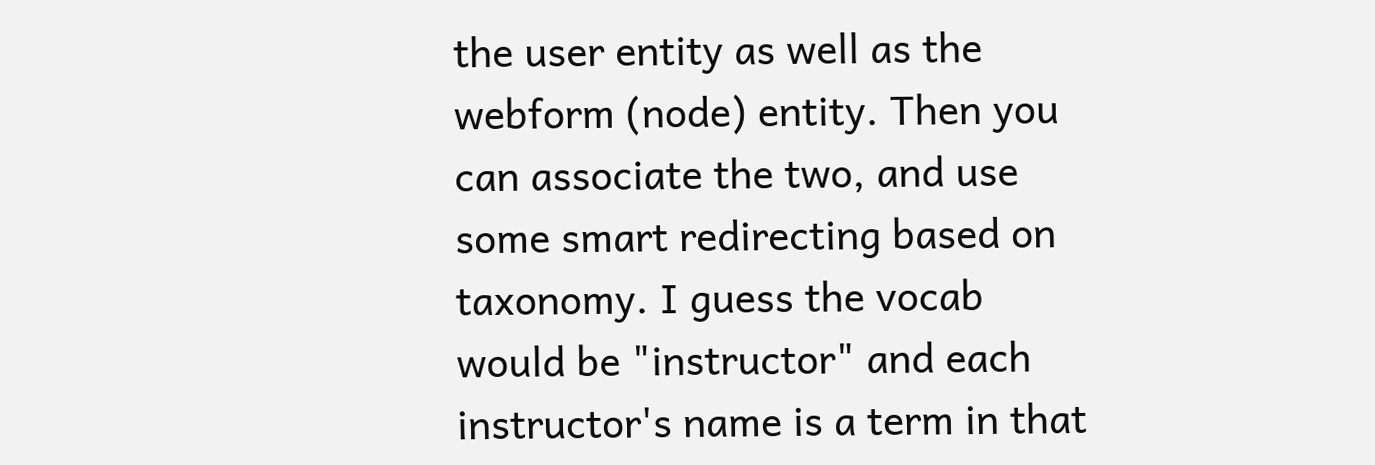the user entity as well as the webform (node) entity. Then you can associate the two, and use some smart redirecting based on taxonomy. I guess the vocab would be "instructor" and each instructor's name is a term in that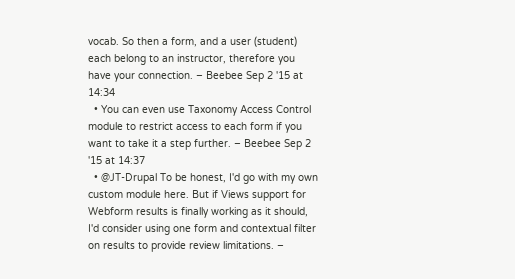vocab. So then a form, and a user (student) each belong to an instructor, therefore you have your connection. – Beebee Sep 2 '15 at 14:34
  • You can even use Taxonomy Access Control module to restrict access to each form if you want to take it a step further. – Beebee Sep 2 '15 at 14:37
  • @JT-Drupal To be honest, I'd go with my own custom module here. But if Views support for Webform results is finally working as it should, I'd consider using one form and contextual filter on results to provide review limitations. –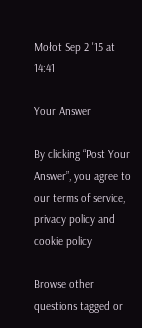Mołot Sep 2 '15 at 14:41

Your Answer

By clicking “Post Your Answer”, you agree to our terms of service, privacy policy and cookie policy

Browse other questions tagged or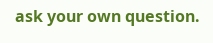ask your own question.